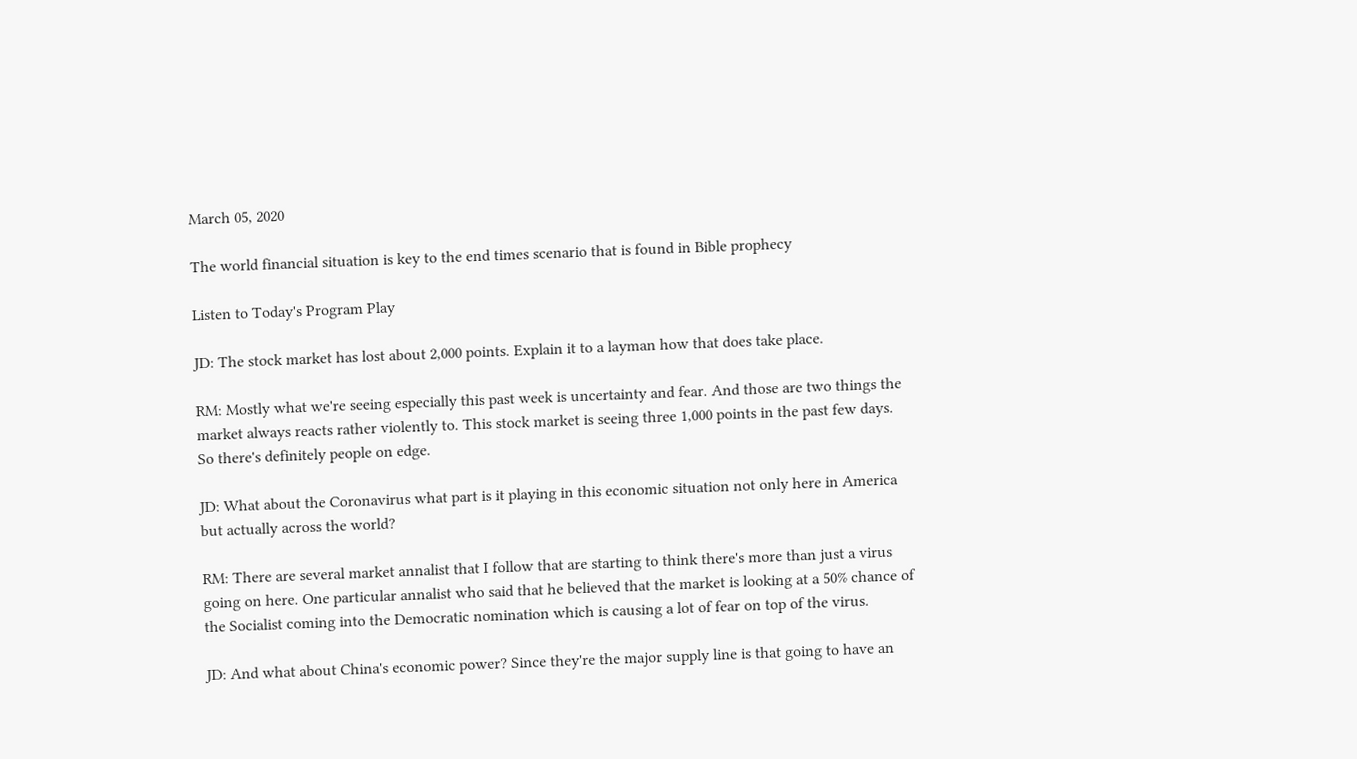March 05, 2020

The world financial situation is key to the end times scenario that is found in Bible prophecy

Listen to Today's Program Play

JD: The stock market has lost about 2,000 points. Explain it to a layman how that does take place.

RM: Mostly what we're seeing especially this past week is uncertainty and fear. And those are two things the market always reacts rather violently to. This stock market is seeing three 1,000 points in the past few days. So there's definitely people on edge.

JD: What about the Coronavirus what part is it playing in this economic situation not only here in America but actually across the world?

RM: There are several market annalist that I follow that are starting to think there's more than just a virus going on here. One particular annalist who said that he believed that the market is looking at a 50% chance of the Socialist coming into the Democratic nomination which is causing a lot of fear on top of the virus.

JD: And what about China's economic power? Since they're the major supply line is that going to have an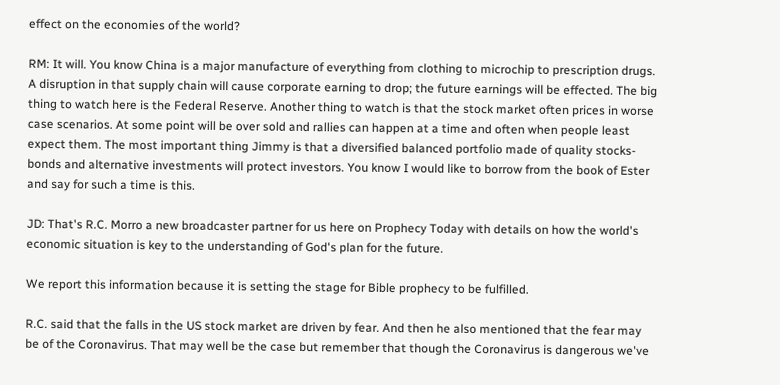effect on the economies of the world?

RM: It will. You know China is a major manufacture of everything from clothing to microchip to prescription drugs. A disruption in that supply chain will cause corporate earning to drop; the future earnings will be effected. The big thing to watch here is the Federal Reserve. Another thing to watch is that the stock market often prices in worse case scenarios. At some point will be over sold and rallies can happen at a time and often when people least expect them. The most important thing Jimmy is that a diversified balanced portfolio made of quality stocks-bonds and alternative investments will protect investors. You know I would like to borrow from the book of Ester and say for such a time is this.

JD: That's R.C. Morro a new broadcaster partner for us here on Prophecy Today with details on how the world's economic situation is key to the understanding of God's plan for the future.

We report this information because it is setting the stage for Bible prophecy to be fulfilled.

R.C. said that the falls in the US stock market are driven by fear. And then he also mentioned that the fear may be of the Coronavirus. That may well be the case but remember that though the Coronavirus is dangerous we've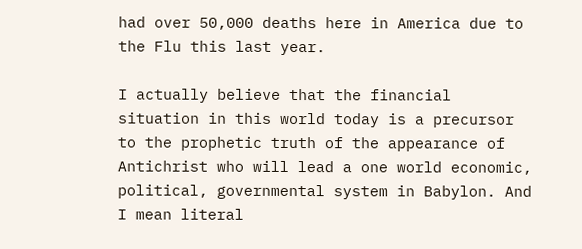had over 50,000 deaths here in America due to the Flu this last year.

I actually believe that the financial situation in this world today is a precursor to the prophetic truth of the appearance of Antichrist who will lead a one world economic, political, governmental system in Babylon. And I mean literal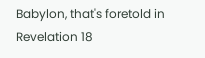Babylon, that's foretold in Revelation 18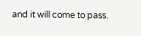and it will come to pass.